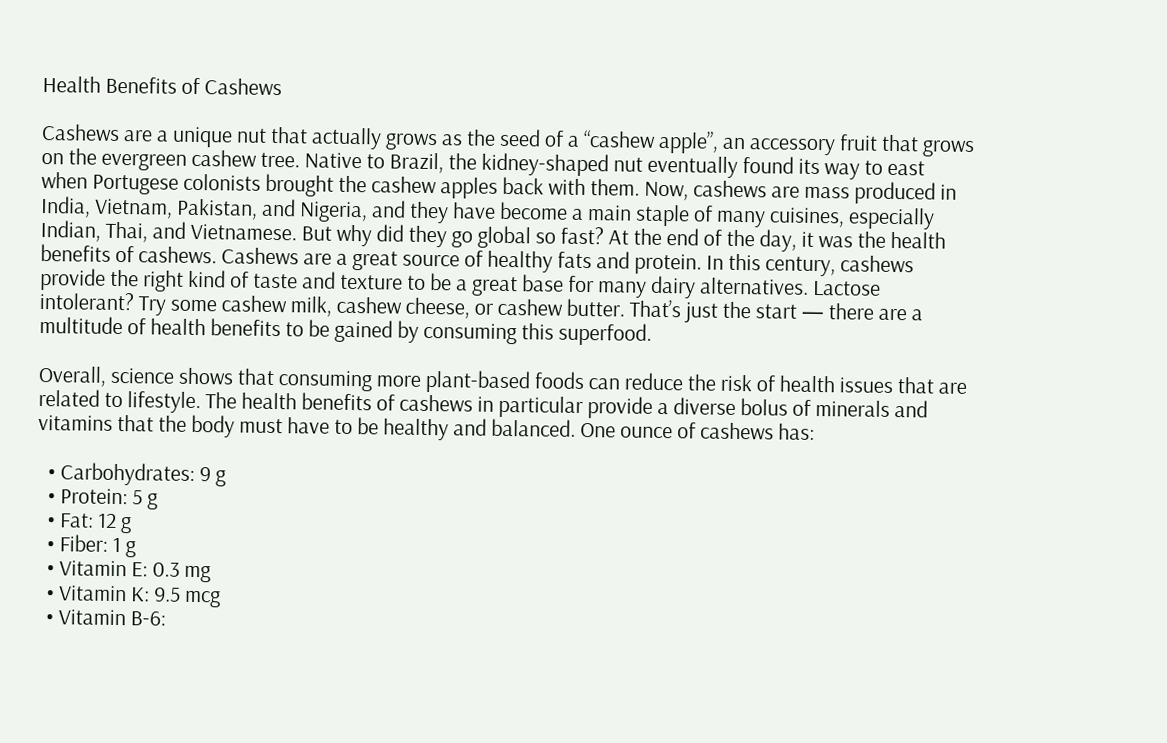Health Benefits of Cashews

Cashews are a unique nut that actually grows as the seed of a “cashew apple”, an accessory fruit that grows on the evergreen cashew tree. Native to Brazil, the kidney-shaped nut eventually found its way to east when Portugese colonists brought the cashew apples back with them. Now, cashews are mass produced in India, Vietnam, Pakistan, and Nigeria, and they have become a main staple of many cuisines, especially Indian, Thai, and Vietnamese. But why did they go global so fast? At the end of the day, it was the health benefits of cashews. Cashews are a great source of healthy fats and protein. In this century, cashews provide the right kind of taste and texture to be a great base for many dairy alternatives. Lactose intolerant? Try some cashew milk, cashew cheese, or cashew butter. That’s just the start — there are a multitude of health benefits to be gained by consuming this superfood.

Overall, science shows that consuming more plant-based foods can reduce the risk of health issues that are related to lifestyle. The health benefits of cashews in particular provide a diverse bolus of minerals and vitamins that the body must have to be healthy and balanced. One ounce of cashews has:

  • Carbohydrates: 9 g
  • Protein: 5 g
  • Fat: 12 g
  • Fiber: 1 g
  • Vitamin E: 0.3 mg
  • Vitamin K: 9.5 mcg
  • Vitamin B-6: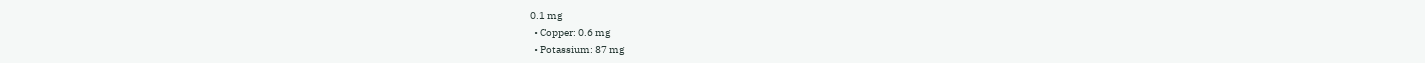0.1 mg
  • Copper: 0.6 mg
  • Potassium: 87 mg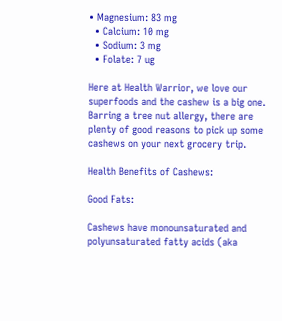• Magnesium: 83 mg
  • Calcium: 10 mg
  • Sodium: 3 mg
  • Folate: 7 ug

Here at Health Warrior, we love our superfoods and the cashew is a big one. Barring a tree nut allergy, there are plenty of good reasons to pick up some cashews on your next grocery trip.

Health Benefits of Cashews:

Good Fats:

Cashews have monounsaturated and polyunsaturated fatty acids (aka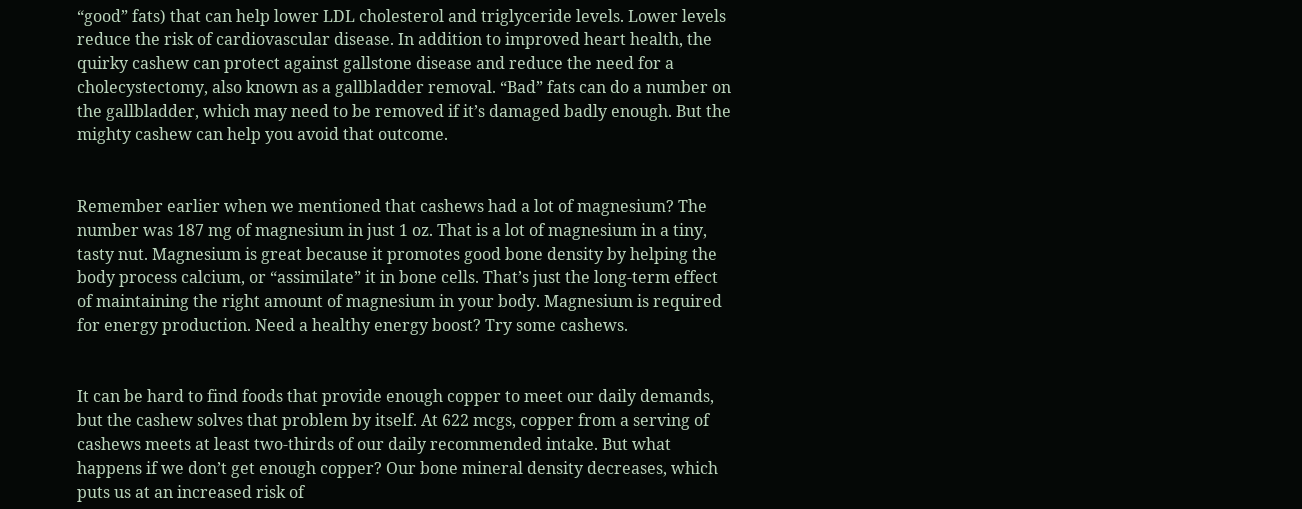“good” fats) that can help lower LDL cholesterol and triglyceride levels. Lower levels reduce the risk of cardiovascular disease. In addition to improved heart health, the quirky cashew can protect against gallstone disease and reduce the need for a cholecystectomy, also known as a gallbladder removal. “Bad” fats can do a number on the gallbladder, which may need to be removed if it’s damaged badly enough. But the mighty cashew can help you avoid that outcome.


Remember earlier when we mentioned that cashews had a lot of magnesium? The number was 187 mg of magnesium in just 1 oz. That is a lot of magnesium in a tiny, tasty nut. Magnesium is great because it promotes good bone density by helping the body process calcium, or “assimilate” it in bone cells. That’s just the long-term effect of maintaining the right amount of magnesium in your body. Magnesium is required for energy production. Need a healthy energy boost? Try some cashews.


It can be hard to find foods that provide enough copper to meet our daily demands, but the cashew solves that problem by itself. At 622 mcgs, copper from a serving of cashews meets at least two-thirds of our daily recommended intake. But what happens if we don’t get enough copper? Our bone mineral density decreases, which puts us at an increased risk of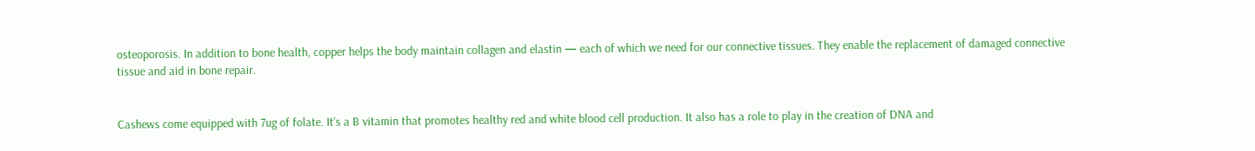osteoporosis. In addition to bone health, copper helps the body maintain collagen and elastin — each of which we need for our connective tissues. They enable the replacement of damaged connective tissue and aid in bone repair.


Cashews come equipped with 7ug of folate. It’s a B vitamin that promotes healthy red and white blood cell production. It also has a role to play in the creation of DNA and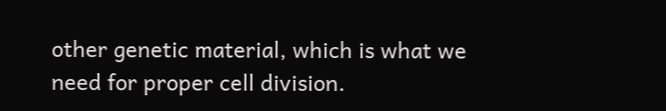other genetic material, which is what we need for proper cell division.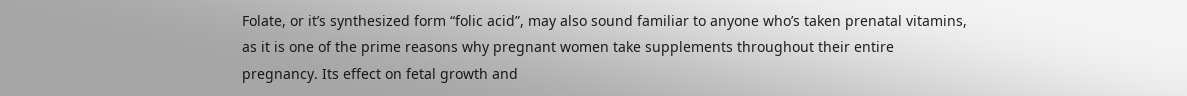Folate, or it’s synthesized form “folic acid”, may also sound familiar to anyone who’s taken prenatal vitamins, as it is one of the prime reasons why pregnant women take supplements throughout their entire pregnancy. Its effect on fetal growth and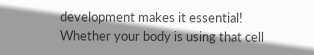development makes it essential! Whether your body is using that cell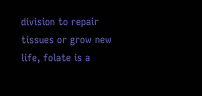division to repair tissues or grow new life, folate is a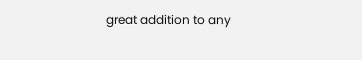great addition to any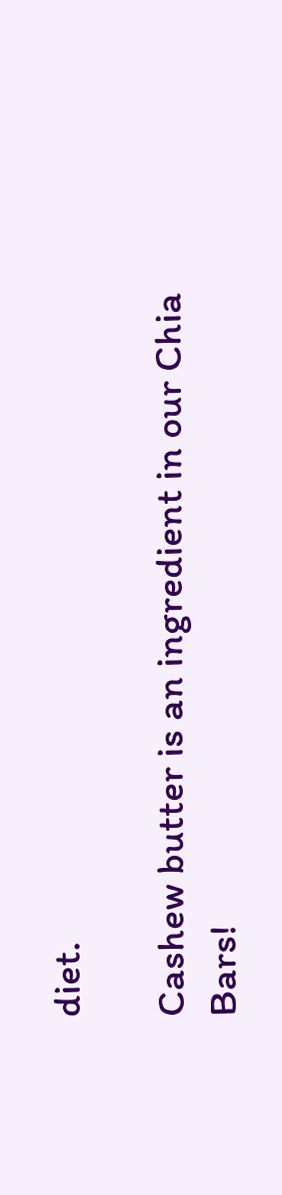diet.

Cashew butter is an ingredient in our Chia Bars!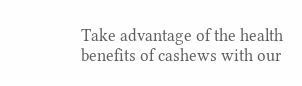Take advantage of the health benefits of cashews with our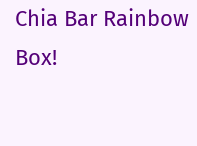Chia Bar Rainbow Box!